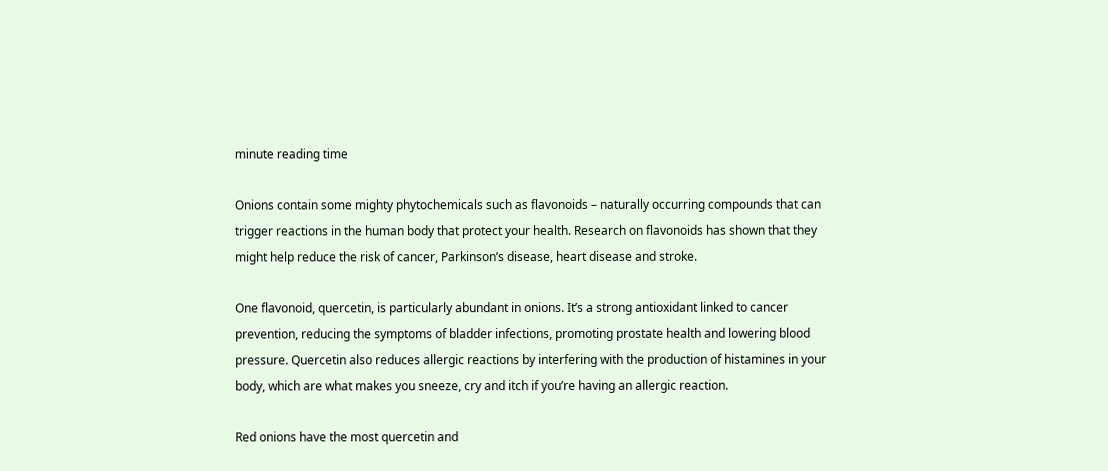minute reading time

Onions contain some mighty phytochemicals such as flavonoids – naturally occurring compounds that can trigger reactions in the human body that protect your health. Research on flavonoids has shown that they might help reduce the risk of cancer, Parkinson’s disease, heart disease and stroke.

One flavonoid, quercetin, is particularly abundant in onions. It’s a strong antioxidant linked to cancer prevention, reducing the symptoms of bladder infections, promoting prostate health and lowering blood pressure. Quercetin also reduces allergic reactions by interfering with the production of histamines in your body, which are what makes you sneeze, cry and itch if you’re having an allergic reaction.

Red onions have the most quercetin and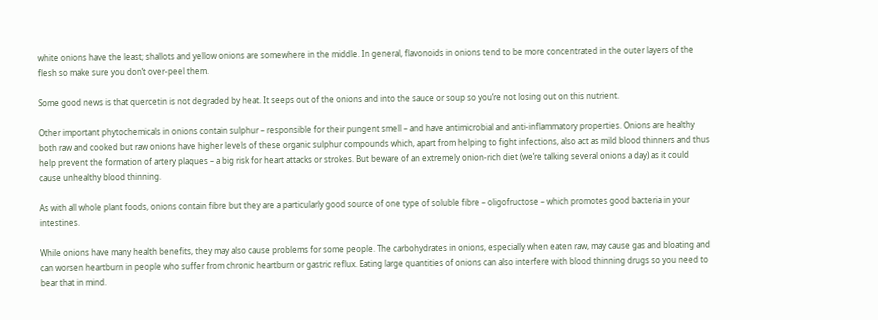white onions have the least; shallots and yellow onions are somewhere in the middle. In general, flavonoids in onions tend to be more concentrated in the outer layers of the flesh so make sure you don’t over-peel them.

Some good news is that quercetin is not degraded by heat. It seeps out of the onions and into the sauce or soup so you’re not losing out on this nutrient.

Other important phytochemicals in onions contain sulphur – responsible for their pungent smell – and have antimicrobial and anti-inflammatory properties. Onions are healthy both raw and cooked but raw onions have higher levels of these organic sulphur compounds which, apart from helping to fight infections, also act as mild blood thinners and thus help prevent the formation of artery plaques – a big risk for heart attacks or strokes. But beware of an extremely onion-rich diet (we’re talking several onions a day) as it could cause unhealthy blood thinning.

As with all whole plant foods, onions contain fibre but they are a particularly good source of one type of soluble fibre – oligofructose – which promotes good bacteria in your intestines.

While onions have many health benefits, they may also cause problems for some people. The carbohydrates in onions, especially when eaten raw, may cause gas and bloating and can worsen heartburn in people who suffer from chronic heartburn or gastric reflux. Eating large quantities of onions can also interfere with blood thinning drugs so you need to bear that in mind.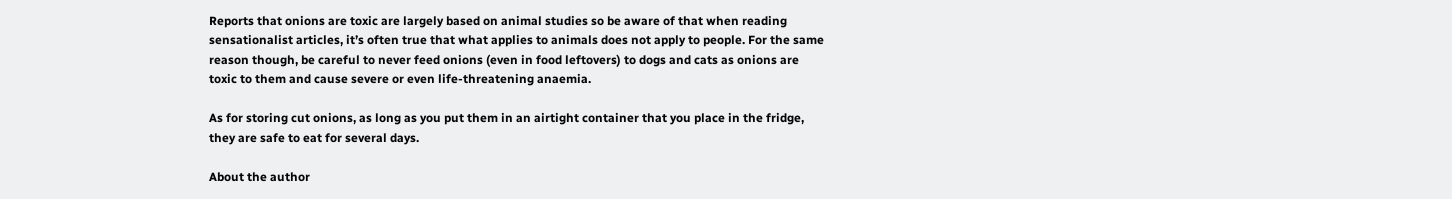Reports that onions are toxic are largely based on animal studies so be aware of that when reading sensationalist articles, it’s often true that what applies to animals does not apply to people. For the same reason though, be careful to never feed onions (even in food leftovers) to dogs and cats as onions are toxic to them and cause severe or even life-threatening anaemia.

As for storing cut onions, as long as you put them in an airtight container that you place in the fridge, they are safe to eat for several days.

About the author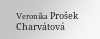Veronika Prošek Charvátová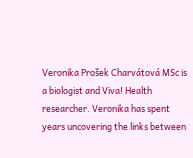Veronika Prošek Charvátová MSc is a biologist and Viva! Health researcher. Veronika has spent years uncovering the links between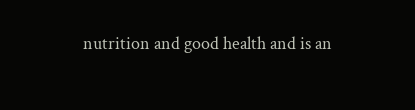nutrition and good health and is an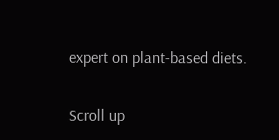expert on plant-based diets.


Scroll up